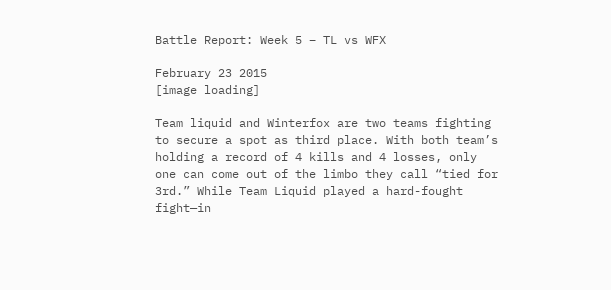Battle Report: Week 5 – TL vs WFX

February 23 2015
[image loading]

Team liquid and Winterfox are two teams fighting to secure a spot as third place. With both team’s holding a record of 4 kills and 4 losses, only one can come out of the limbo they call “tied for 3rd.” While Team Liquid played a hard-fought fight—in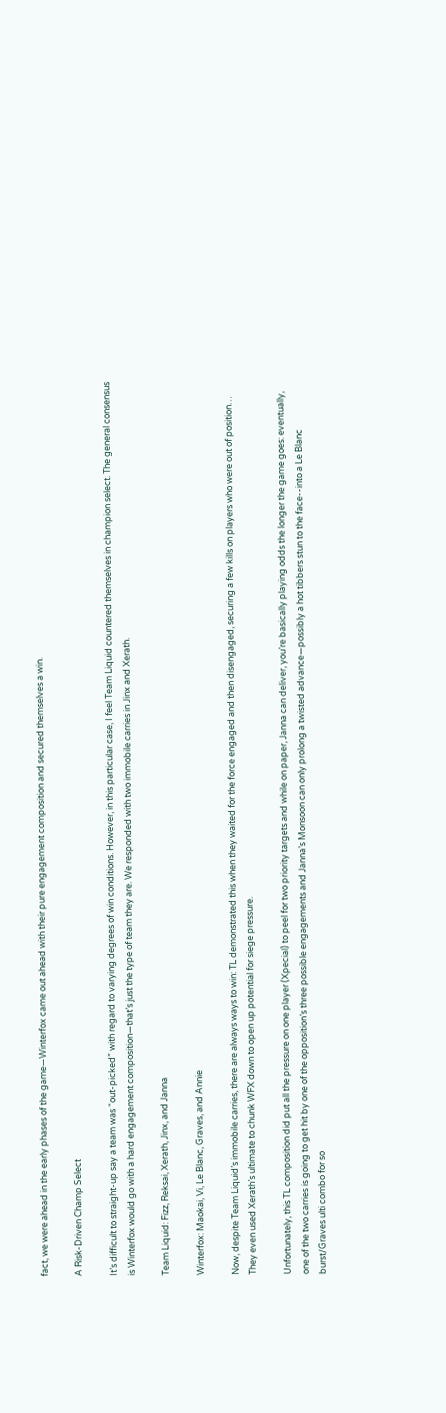fact, we were ahead in the early phases of the game—Winterfox came out ahead with their pure engagement composition and secured themselves a win.

A Risk-Driven Champ Select

It’s difficult to straight-up say a team was “out-picked” with regard to varying degrees of win conditions. However, in this particular case, I feel Team Liquid countered themselves in champion select. The general consensus is Winterfox would go with a hard engagement composition—that’s just the type of team they are. We responded with two immobile carries in Jinx and Xerath.

Team Liquid: Fizz, Reksai, Xerath, Jinx, and Janna

Winterfox: Maokai, Vi, Le Blanc, Graves, and Annie

Now, despite Team Liquid’s immobile carries, there are always ways to win: TL demonstrated this when they waited for the force engaged and then disengaged, securing a few kills on players who were out of position… They even used Xerath’s ultimate to chunk WFX down to open up potential for siege pressure.

Unfortunately, this TL composition did put all the pressure on one player (Xpecial) to peel for two priority targets and while on paper, Janna can deliver, you’re basically playing odds the longer the game goes: eventually, one of the two carries is going to get hit by one of the opposition’s three possible engagements and Janna’s Monsoon can only prolong a twisted advance—possibly a hot tibbers stun to the face--into a Le Blanc burst/Graves ulti combo for so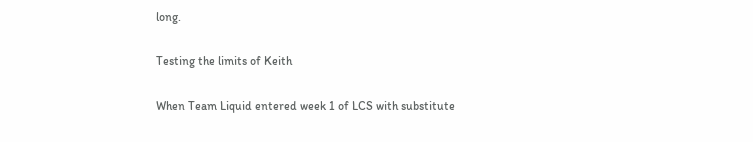long.

Testing the limits of Keith

When Team Liquid entered week 1 of LCS with substitute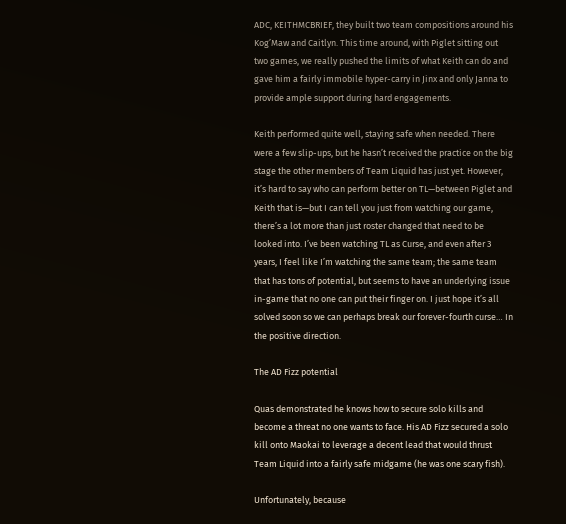ADC, KEITHMCBRIEF, they built two team compositions around his Kog’Maw and Caitlyn. This time around, with Piglet sitting out two games, we really pushed the limits of what Keith can do and gave him a fairly immobile hyper-carry in Jinx and only Janna to provide ample support during hard engagements.

Keith performed quite well, staying safe when needed. There were a few slip-ups, but he hasn’t received the practice on the big stage the other members of Team Liquid has just yet. However, it’s hard to say who can perform better on TL—between Piglet and Keith that is—but I can tell you just from watching our game, there’s a lot more than just roster changed that need to be looked into. I’ve been watching TL as Curse, and even after 3 years, I feel like I’m watching the same team; the same team that has tons of potential, but seems to have an underlying issue in-game that no one can put their finger on. I just hope it’s all solved soon so we can perhaps break our forever-fourth curse… In the positive direction.

The AD Fizz potential

Quas demonstrated he knows how to secure solo kills and become a threat no one wants to face. His AD Fizz secured a solo kill onto Maokai to leverage a decent lead that would thrust Team Liquid into a fairly safe midgame (he was one scary fish).

Unfortunately, because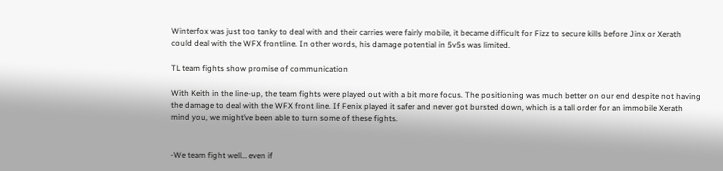Winterfox was just too tanky to deal with and their carries were fairly mobile, it became difficult for Fizz to secure kills before Jinx or Xerath could deal with the WFX frontline. In other words, his damage potential in 5v5s was limited.

TL team fights show promise of communication

With Keith in the line-up, the team fights were played out with a bit more focus. The positioning was much better on our end despite not having the damage to deal with the WFX front line. If Fenix played it safer and never got bursted down, which is a tall order for an immobile Xerath mind you, we might’ve been able to turn some of these fights.


-We team fight well… even if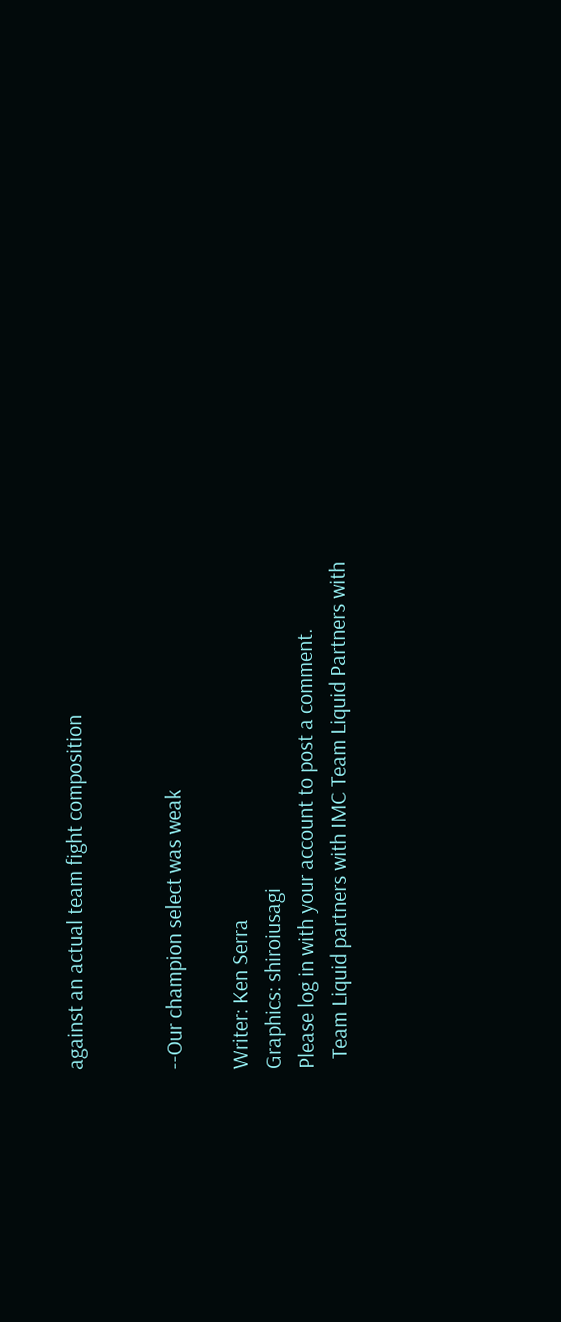against an actual team fight composition


--Our champion select was weak

Writer: Ken Serra
Graphics: shiroiusagi
Please log in with your account to post a comment.
  Team Liquid partners with IMC Team Liquid Partners with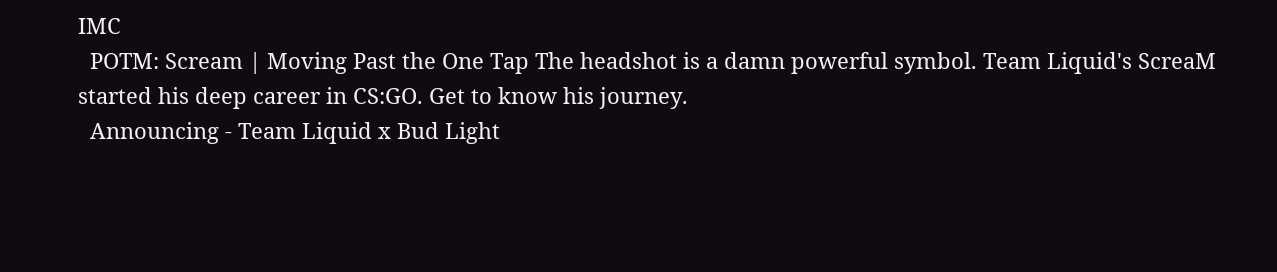IMC
  POTM: Scream | Moving Past the One Tap The headshot is a damn powerful symbol. Team Liquid's ScreaM started his deep career in CS:GO. Get to know his journey.
  Announcing - Team Liquid x Bud Light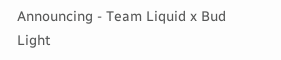Announcing - Team Liquid x Bud Light